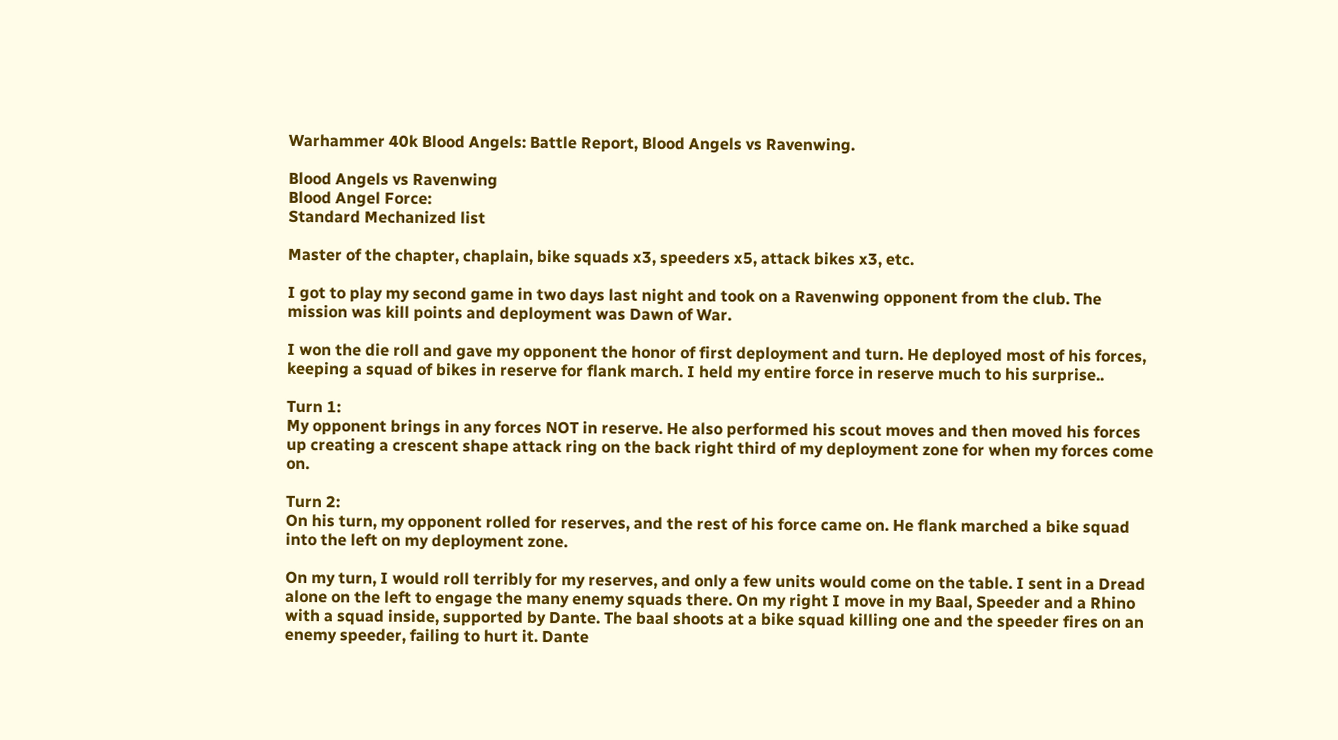Warhammer 40k Blood Angels: Battle Report, Blood Angels vs Ravenwing.

Blood Angels vs Ravenwing
Blood Angel Force:
Standard Mechanized list

Master of the chapter, chaplain, bike squads x3, speeders x5, attack bikes x3, etc.

I got to play my second game in two days last night and took on a Ravenwing opponent from the club. The mission was kill points and deployment was Dawn of War.

I won the die roll and gave my opponent the honor of first deployment and turn. He deployed most of his forces, keeping a squad of bikes in reserve for flank march. I held my entire force in reserve much to his surprise..

Turn 1:
My opponent brings in any forces NOT in reserve. He also performed his scout moves and then moved his forces up creating a crescent shape attack ring on the back right third of my deployment zone for when my forces come on.

Turn 2:
On his turn, my opponent rolled for reserves, and the rest of his force came on. He flank marched a bike squad into the left on my deployment zone.

On my turn, I would roll terribly for my reserves, and only a few units would come on the table. I sent in a Dread alone on the left to engage the many enemy squads there. On my right I move in my Baal, Speeder and a Rhino with a squad inside, supported by Dante. The baal shoots at a bike squad killing one and the speeder fires on an enemy speeder, failing to hurt it. Dante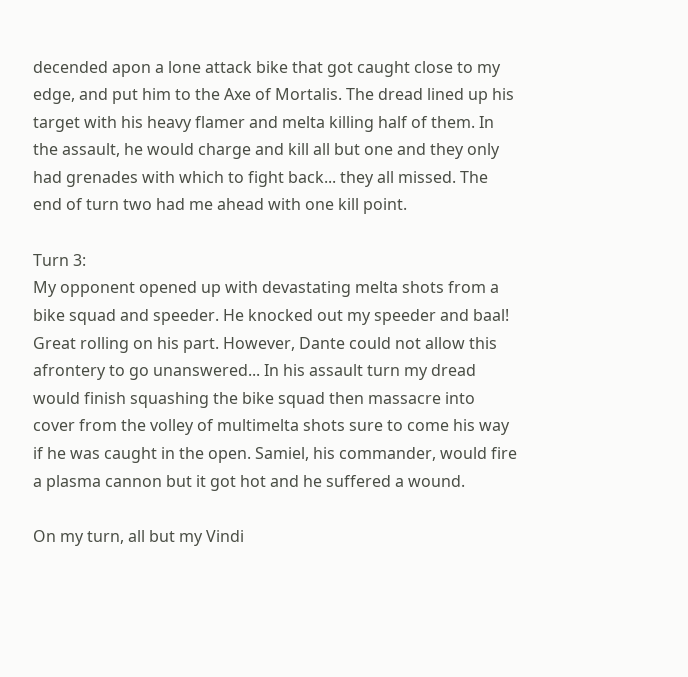decended apon a lone attack bike that got caught close to my edge, and put him to the Axe of Mortalis. The dread lined up his target with his heavy flamer and melta killing half of them. In the assault, he would charge and kill all but one and they only had grenades with which to fight back... they all missed. The end of turn two had me ahead with one kill point.

Turn 3:
My opponent opened up with devastating melta shots from a bike squad and speeder. He knocked out my speeder and baal! Great rolling on his part. However, Dante could not allow this afrontery to go unanswered... In his assault turn my dread would finish squashing the bike squad then massacre into cover from the volley of multimelta shots sure to come his way if he was caught in the open. Samiel, his commander, would fire a plasma cannon but it got hot and he suffered a wound.

On my turn, all but my Vindi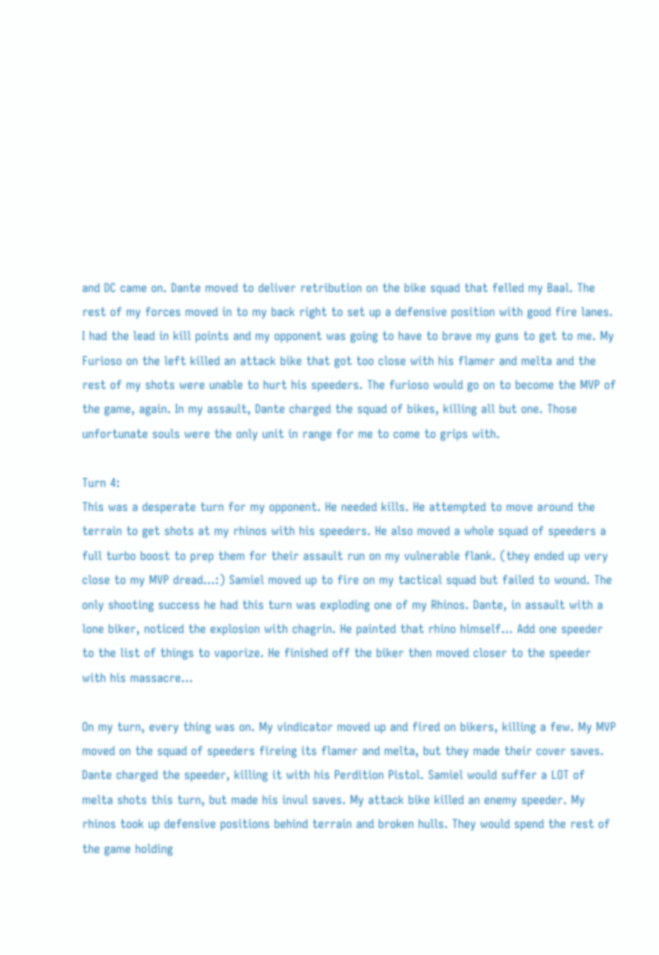and DC came on. Dante moved to deliver retribution on the bike squad that felled my Baal. The rest of my forces moved in to my back right to set up a defensive position with good fire lanes. I had the lead in kill points and my opponent was going to have to brave my guns to get to me. My Furioso on the left killed an attack bike that got too close with his flamer and melta and the rest of my shots were unable to hurt his speeders. The furioso would go on to become the MVP of the game, again. In my assault, Dante charged the squad of bikes, killing all but one. Those unfortunate souls were the only unit in range for me to come to grips with.

Turn 4:
This was a desperate turn for my opponent. He needed kills. He attempted to move around the terrain to get shots at my rhinos with his speeders. He also moved a whole squad of speeders a full turbo boost to prep them for their assault run on my vulnerable flank. (they ended up very close to my MVP dread...:) Samiel moved up to fire on my tactical squad but failed to wound. The only shooting success he had this turn was exploding one of my Rhinos. Dante, in assault with a lone biker, noticed the explosion with chagrin. He painted that rhino himself... Add one speeder to the list of things to vaporize. He finished off the biker then moved closer to the speeder with his massacre...

On my turn, every thing was on. My vindicator moved up and fired on bikers, killing a few. My MVP moved on the squad of speeders fireing its flamer and melta, but they made their cover saves. Dante charged the speeder, killing it with his Perdition Pistol. Samiel would suffer a LOT of melta shots this turn, but made his invul saves. My attack bike killed an enemy speeder. My rhinos took up defensive positions behind terrain and broken hulls. They would spend the rest of the game holding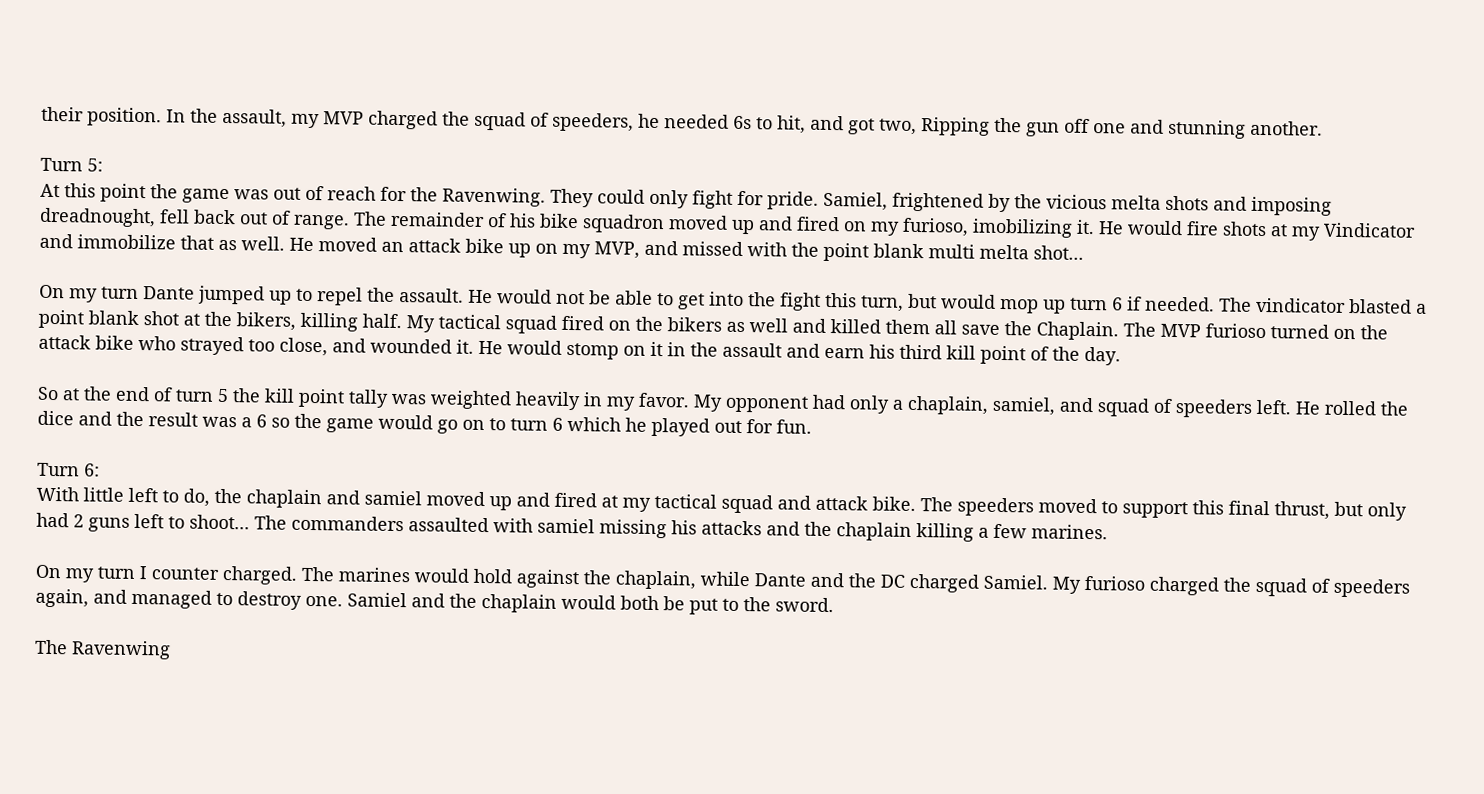their position. In the assault, my MVP charged the squad of speeders, he needed 6s to hit, and got two, Ripping the gun off one and stunning another.

Turn 5:
At this point the game was out of reach for the Ravenwing. They could only fight for pride. Samiel, frightened by the vicious melta shots and imposing dreadnought, fell back out of range. The remainder of his bike squadron moved up and fired on my furioso, imobilizing it. He would fire shots at my Vindicator and immobilize that as well. He moved an attack bike up on my MVP, and missed with the point blank multi melta shot...

On my turn Dante jumped up to repel the assault. He would not be able to get into the fight this turn, but would mop up turn 6 if needed. The vindicator blasted a point blank shot at the bikers, killing half. My tactical squad fired on the bikers as well and killed them all save the Chaplain. The MVP furioso turned on the attack bike who strayed too close, and wounded it. He would stomp on it in the assault and earn his third kill point of the day.

So at the end of turn 5 the kill point tally was weighted heavily in my favor. My opponent had only a chaplain, samiel, and squad of speeders left. He rolled the dice and the result was a 6 so the game would go on to turn 6 which he played out for fun.

Turn 6:
With little left to do, the chaplain and samiel moved up and fired at my tactical squad and attack bike. The speeders moved to support this final thrust, but only had 2 guns left to shoot... The commanders assaulted with samiel missing his attacks and the chaplain killing a few marines.

On my turn I counter charged. The marines would hold against the chaplain, while Dante and the DC charged Samiel. My furioso charged the squad of speeders again, and managed to destroy one. Samiel and the chaplain would both be put to the sword.

The Ravenwing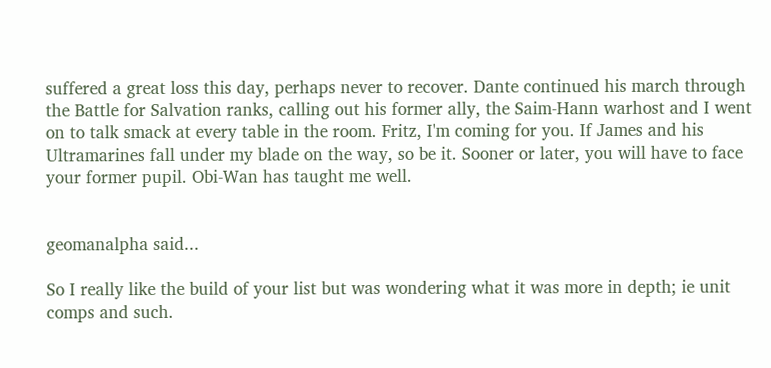suffered a great loss this day, perhaps never to recover. Dante continued his march through the Battle for Salvation ranks, calling out his former ally, the Saim-Hann warhost and I went on to talk smack at every table in the room. Fritz, I'm coming for you. If James and his Ultramarines fall under my blade on the way, so be it. Sooner or later, you will have to face your former pupil. Obi-Wan has taught me well.


geomanalpha said...

So I really like the build of your list but was wondering what it was more in depth; ie unit comps and such.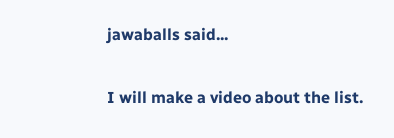jawaballs said...

I will make a video about the list.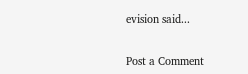evision said...


Post a Comment